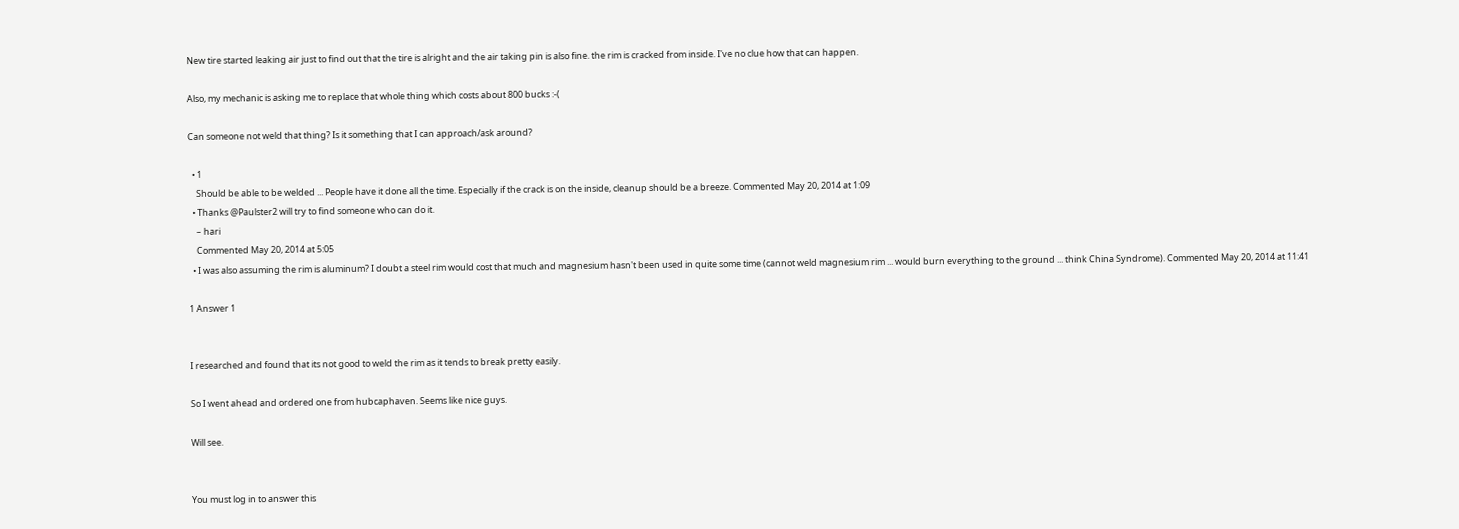New tire started leaking air just to find out that the tire is alright and the air taking pin is also fine. the rim is cracked from inside. I've no clue how that can happen.

Also, my mechanic is asking me to replace that whole thing which costs about 800 bucks :-(

Can someone not weld that thing? Is it something that I can approach/ask around?

  • 1
    Should be able to be welded ... People have it done all the time. Especially if the crack is on the inside, cleanup should be a breeze. Commented May 20, 2014 at 1:09
  • Thanks @Paulster2 will try to find someone who can do it.
    – hari
    Commented May 20, 2014 at 5:05
  • I was also assuming the rim is aluminum? I doubt a steel rim would cost that much and magnesium hasn't been used in quite some time (cannot weld magnesium rim ... would burn everything to the ground ... think China Syndrome). Commented May 20, 2014 at 11:41

1 Answer 1


I researched and found that its not good to weld the rim as it tends to break pretty easily.

So I went ahead and ordered one from hubcaphaven. Seems like nice guys.

Will see.


You must log in to answer this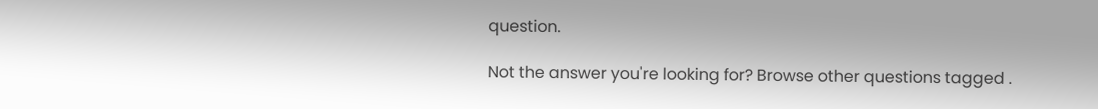question.

Not the answer you're looking for? Browse other questions tagged .